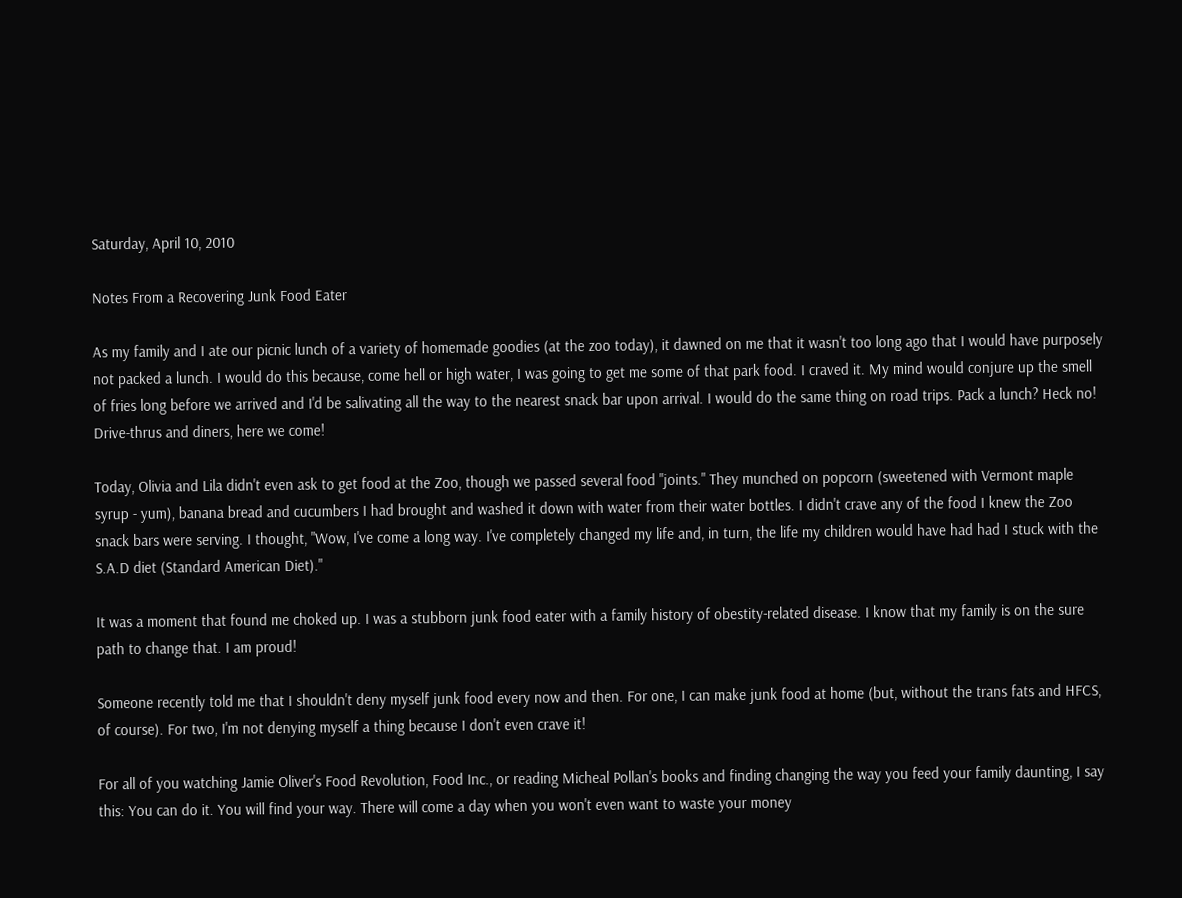Saturday, April 10, 2010

Notes From a Recovering Junk Food Eater

As my family and I ate our picnic lunch of a variety of homemade goodies (at the zoo today), it dawned on me that it wasn't too long ago that I would have purposely not packed a lunch. I would do this because, come hell or high water, I was going to get me some of that park food. I craved it. My mind would conjure up the smell of fries long before we arrived and I'd be salivating all the way to the nearest snack bar upon arrival. I would do the same thing on road trips. Pack a lunch? Heck no! Drive-thrus and diners, here we come!

Today, Olivia and Lila didn't even ask to get food at the Zoo, though we passed several food "joints." They munched on popcorn (sweetened with Vermont maple syrup - yum), banana bread and cucumbers I had brought and washed it down with water from their water bottles. I didn't crave any of the food I knew the Zoo snack bars were serving. I thought, "Wow, I've come a long way. I've completely changed my life and, in turn, the life my children would have had had I stuck with the S.A.D diet (Standard American Diet)."

It was a moment that found me choked up. I was a stubborn junk food eater with a family history of obestity-related disease. I know that my family is on the sure path to change that. I am proud!

Someone recently told me that I shouldn't deny myself junk food every now and then. For one, I can make junk food at home (but, without the trans fats and HFCS, of course). For two, I'm not denying myself a thing because I don't even crave it!

For all of you watching Jamie Oliver's Food Revolution, Food Inc., or reading Micheal Pollan's books and finding changing the way you feed your family daunting, I say this: You can do it. You will find your way. There will come a day when you won't even want to waste your money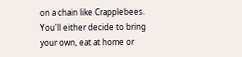on a chain like Crapplebees. You'll either decide to bring your own, eat at home or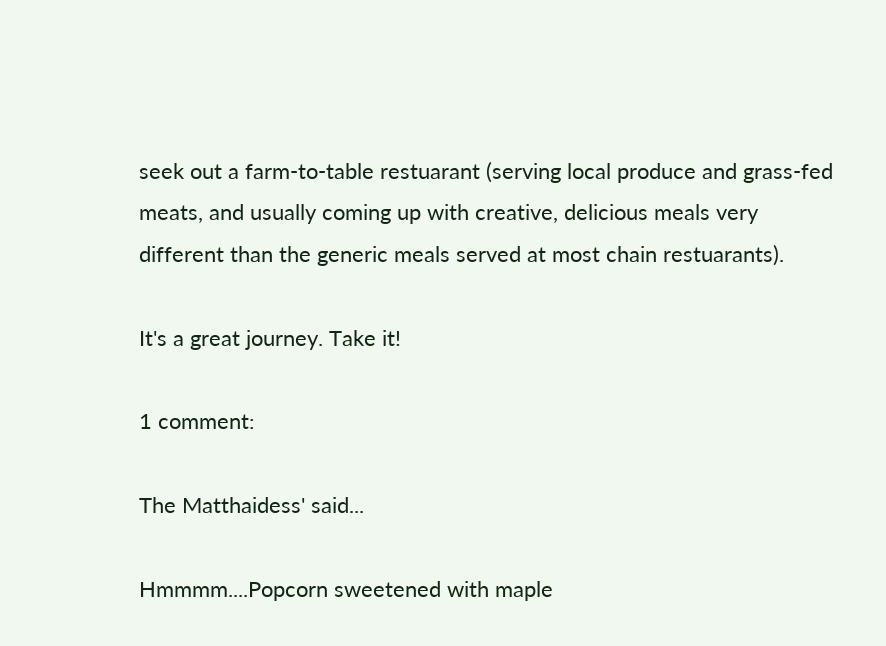seek out a farm-to-table restuarant (serving local produce and grass-fed meats, and usually coming up with creative, delicious meals very different than the generic meals served at most chain restuarants).

It's a great journey. Take it!

1 comment:

The Matthaidess' said...

Hmmmm....Popcorn sweetened with maple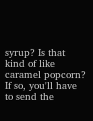syrup? Is that kind of like caramel popcorn? If so, you'll have to send the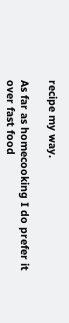recipe my way.

As far as homecooking I do prefer it over fast food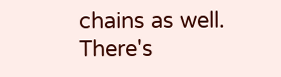chains as well. There's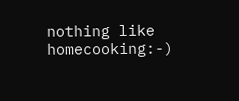nothing like homecooking:-)